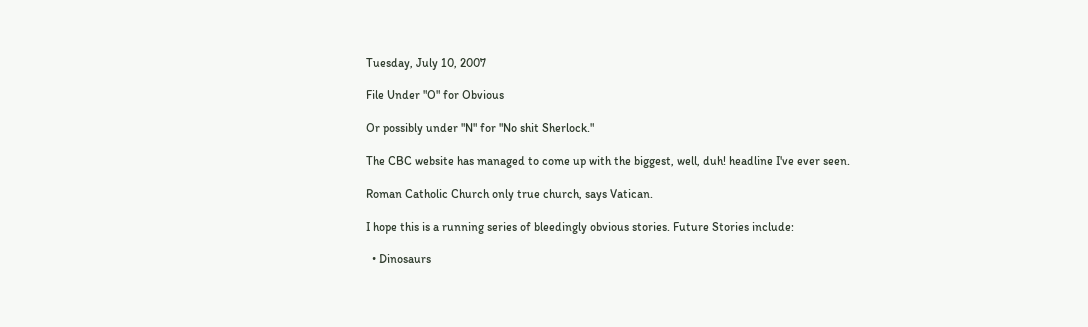Tuesday, July 10, 2007

File Under "O" for Obvious

Or possibly under "N" for "No shit Sherlock."

The CBC website has managed to come up with the biggest, well, duh! headline I've ever seen.

Roman Catholic Church only true church, says Vatican.

I hope this is a running series of bleedingly obvious stories. Future Stories include:

  • Dinosaurs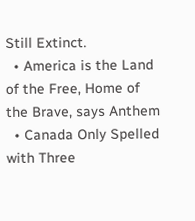Still Extinct.
  • America is the Land of the Free, Home of the Brave, says Anthem
  • Canada Only Spelled with Three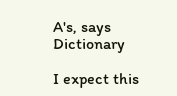A's, says Dictionary

I expect this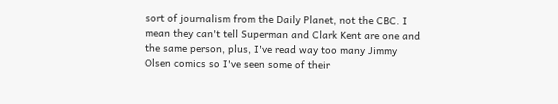sort of journalism from the Daily Planet, not the CBC. I mean they can't tell Superman and Clark Kent are one and the same person, plus, I've read way too many Jimmy Olsen comics so I've seen some of their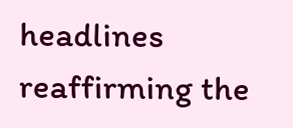headlines reaffirming the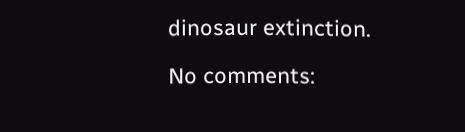dinosaur extinction.

No comments: